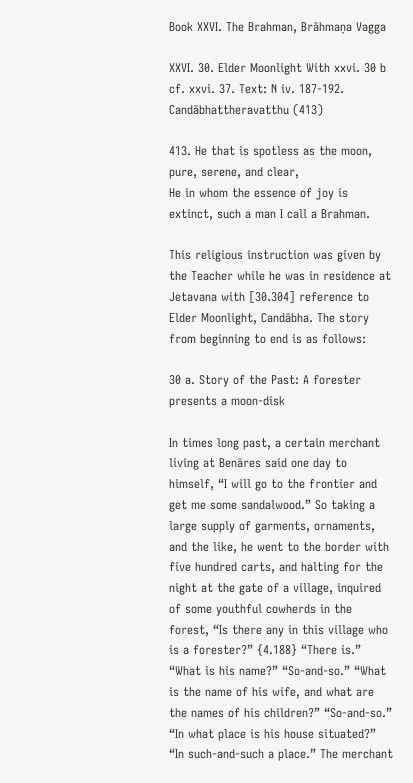Book XXVI. The Brahman, Brāhmaṇa Vagga

XXVI. 30. Elder Moonlight With xxvi. 30 b cf. xxvi. 37. Text: N iv. 187-192.
Candābhattheravatthu (413)

413. He that is spotless as the moon, pure, serene, and clear,
He in whom the essence of joy is extinct, such a man I call a Brahman.

This religious instruction was given by the Teacher while he was in residence at Jetavana with [30.304] reference to Elder Moonlight, Candābha. The story from beginning to end is as follows:

30 a. Story of the Past: A forester presents a moon-disk

In times long past, a certain merchant living at Benāres said one day to himself, “I will go to the frontier and get me some sandalwood.” So taking a large supply of garments, ornaments, and the like, he went to the border with five hundred carts, and halting for the night at the gate of a village, inquired of some youthful cowherds in the forest, “Is there any in this village who is a forester?” {4.188} “There is.” “What is his name?” “So-and-so.” “What is the name of his wife, and what are the names of his children?” “So-and-so.” “In what place is his house situated?” “In such-and-such a place.” The merchant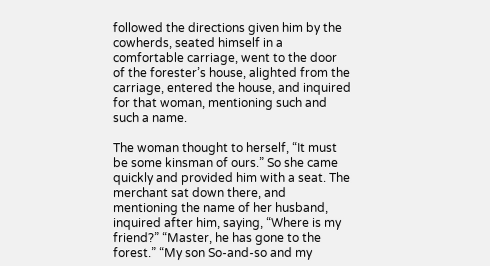followed the directions given him by the cowherds, seated himself in a comfortable carriage, went to the door of the forester’s house, alighted from the carriage, entered the house, and inquired for that woman, mentioning such and such a name.

The woman thought to herself, “It must be some kinsman of ours.” So she came quickly and provided him with a seat. The merchant sat down there, and mentioning the name of her husband, inquired after him, saying, “Where is my friend?” “Master, he has gone to the forest.” “My son So-and-so and my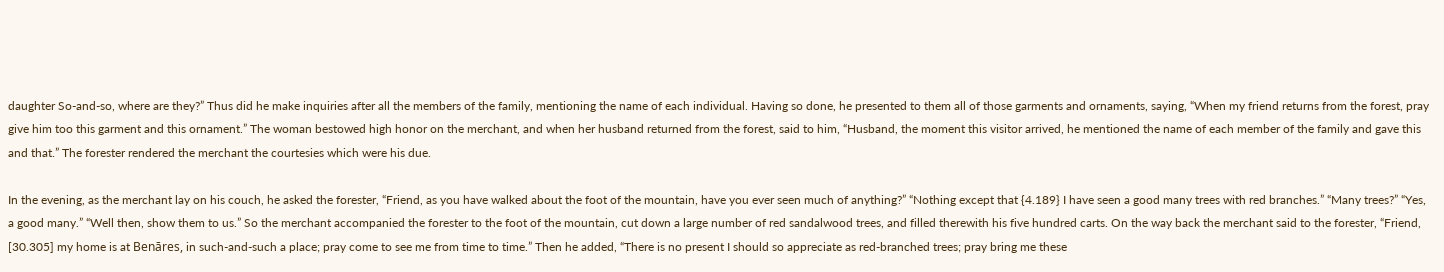daughter So-and-so, where are they?” Thus did he make inquiries after all the members of the family, mentioning the name of each individual. Having so done, he presented to them all of those garments and ornaments, saying, “When my friend returns from the forest, pray give him too this garment and this ornament.” The woman bestowed high honor on the merchant, and when her husband returned from the forest, said to him, “Husband, the moment this visitor arrived, he mentioned the name of each member of the family and gave this and that.” The forester rendered the merchant the courtesies which were his due.

In the evening, as the merchant lay on his couch, he asked the forester, “Friend, as you have walked about the foot of the mountain, have you ever seen much of anything?” “Nothing except that {4.189} I have seen a good many trees with red branches.” “Many trees?” “Yes, a good many.” “Well then, show them to us.” So the merchant accompanied the forester to the foot of the mountain, cut down a large number of red sandalwood trees, and filled therewith his five hundred carts. On the way back the merchant said to the forester, “Friend, [30.305] my home is at Benāres, in such-and-such a place; pray come to see me from time to time.” Then he added, “There is no present I should so appreciate as red-branched trees; pray bring me these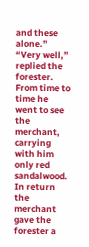and these alone.” “Very well,” replied the forester. From time to time he went to see the merchant, carrying with him only red sandalwood. In return the merchant gave the forester a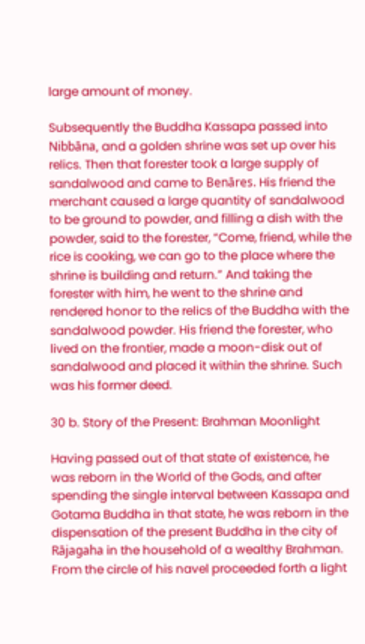large amount of money.

Subsequently the Buddha Kassapa passed into Nibbāna, and a golden shrine was set up over his relics. Then that forester took a large supply of sandalwood and came to Benāres. His friend the merchant caused a large quantity of sandalwood to be ground to powder, and filling a dish with the powder, said to the forester, “Come, friend, while the rice is cooking, we can go to the place where the shrine is building and return.” And taking the forester with him, he went to the shrine and rendered honor to the relics of the Buddha with the sandalwood powder. His friend the forester, who lived on the frontier, made a moon-disk out of sandalwood and placed it within the shrine. Such was his former deed.

30 b. Story of the Present: Brahman Moonlight

Having passed out of that state of existence, he was reborn in the World of the Gods, and after spending the single interval between Kassapa and Gotama Buddha in that state, he was reborn in the dispensation of the present Buddha in the city of Rājagaha in the household of a wealthy Brahman. From the circle of his navel proceeded forth a light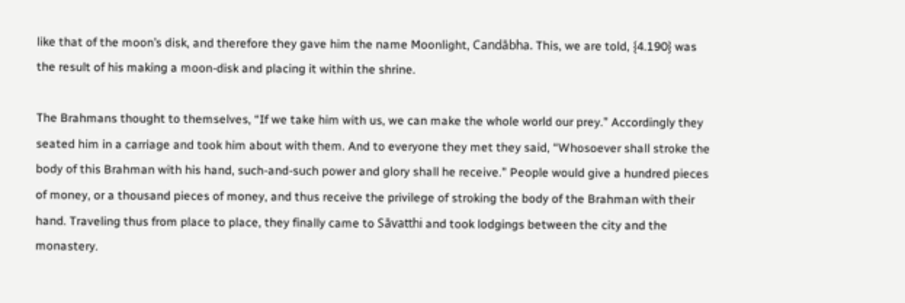like that of the moon’s disk, and therefore they gave him the name Moonlight, Candābha. This, we are told, {4.190} was the result of his making a moon-disk and placing it within the shrine.

The Brahmans thought to themselves, “If we take him with us, we can make the whole world our prey.” Accordingly they seated him in a carriage and took him about with them. And to everyone they met they said, “Whosoever shall stroke the body of this Brahman with his hand, such-and-such power and glory shall he receive.” People would give a hundred pieces of money, or a thousand pieces of money, and thus receive the privilege of stroking the body of the Brahman with their hand. Traveling thus from place to place, they finally came to Sāvatthi and took lodgings between the city and the monastery.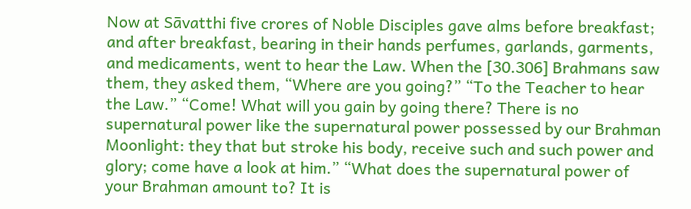Now at Sāvatthi five crores of Noble Disciples gave alms before breakfast; and after breakfast, bearing in their hands perfumes, garlands, garments, and medicaments, went to hear the Law. When the [30.306] Brahmans saw them, they asked them, “Where are you going?” “To the Teacher to hear the Law.” “Come! What will you gain by going there? There is no supernatural power like the supernatural power possessed by our Brahman Moonlight: they that but stroke his body, receive such and such power and glory; come have a look at him.” “What does the supernatural power of your Brahman amount to? It is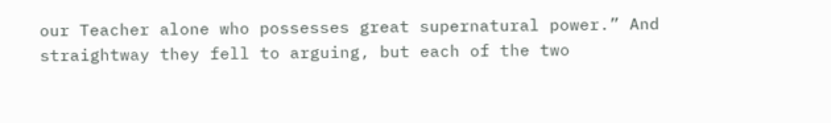our Teacher alone who possesses great supernatural power.” And straightway they fell to arguing, but each of the two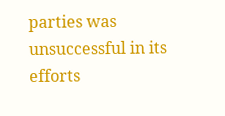parties was unsuccessful in its efforts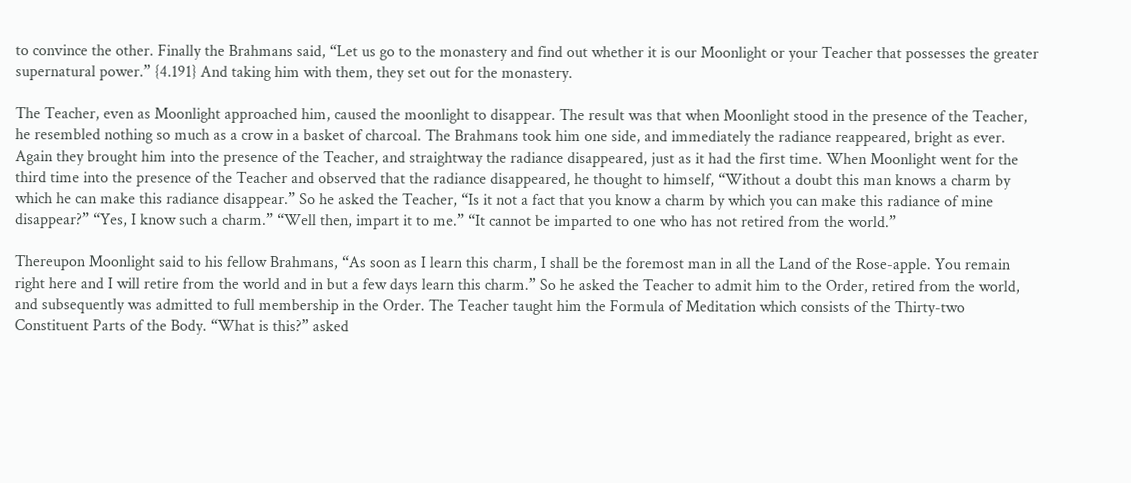to convince the other. Finally the Brahmans said, “Let us go to the monastery and find out whether it is our Moonlight or your Teacher that possesses the greater supernatural power.” {4.191} And taking him with them, they set out for the monastery.

The Teacher, even as Moonlight approached him, caused the moonlight to disappear. The result was that when Moonlight stood in the presence of the Teacher, he resembled nothing so much as a crow in a basket of charcoal. The Brahmans took him one side, and immediately the radiance reappeared, bright as ever. Again they brought him into the presence of the Teacher, and straightway the radiance disappeared, just as it had the first time. When Moonlight went for the third time into the presence of the Teacher and observed that the radiance disappeared, he thought to himself, “Without a doubt this man knows a charm by which he can make this radiance disappear.” So he asked the Teacher, “Is it not a fact that you know a charm by which you can make this radiance of mine disappear?” “Yes, I know such a charm.” “Well then, impart it to me.” “It cannot be imparted to one who has not retired from the world.”

Thereupon Moonlight said to his fellow Brahmans, “As soon as I learn this charm, I shall be the foremost man in all the Land of the Rose-apple. You remain right here and I will retire from the world and in but a few days learn this charm.” So he asked the Teacher to admit him to the Order, retired from the world, and subsequently was admitted to full membership in the Order. The Teacher taught him the Formula of Meditation which consists of the Thirty-two Constituent Parts of the Body. “What is this?” asked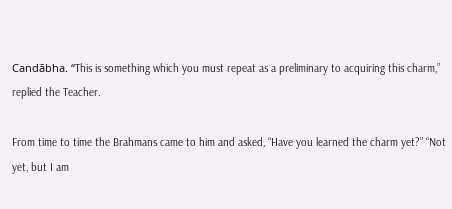Candābha. “This is something which you must repeat as a preliminary to acquiring this charm,” replied the Teacher.

From time to time the Brahmans came to him and asked, “Have you learned the charm yet?” “Not yet, but I am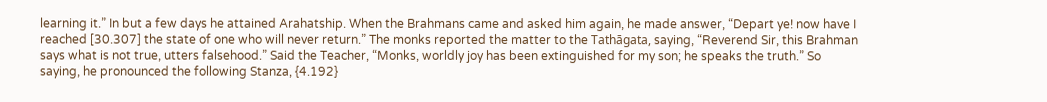learning it.” In but a few days he attained Arahatship. When the Brahmans came and asked him again, he made answer, “Depart ye! now have I reached [30.307] the state of one who will never return.” The monks reported the matter to the Tathāgata, saying, “Reverend Sir, this Brahman says what is not true, utters falsehood.” Said the Teacher, “Monks, worldly joy has been extinguished for my son; he speaks the truth.” So saying, he pronounced the following Stanza, {4.192}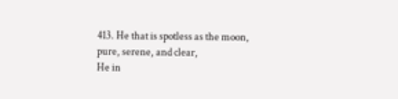413. He that is spotless as the moon, pure, serene, and clear,
He in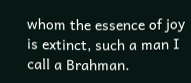whom the essence of joy is extinct, such a man I call a Brahman.